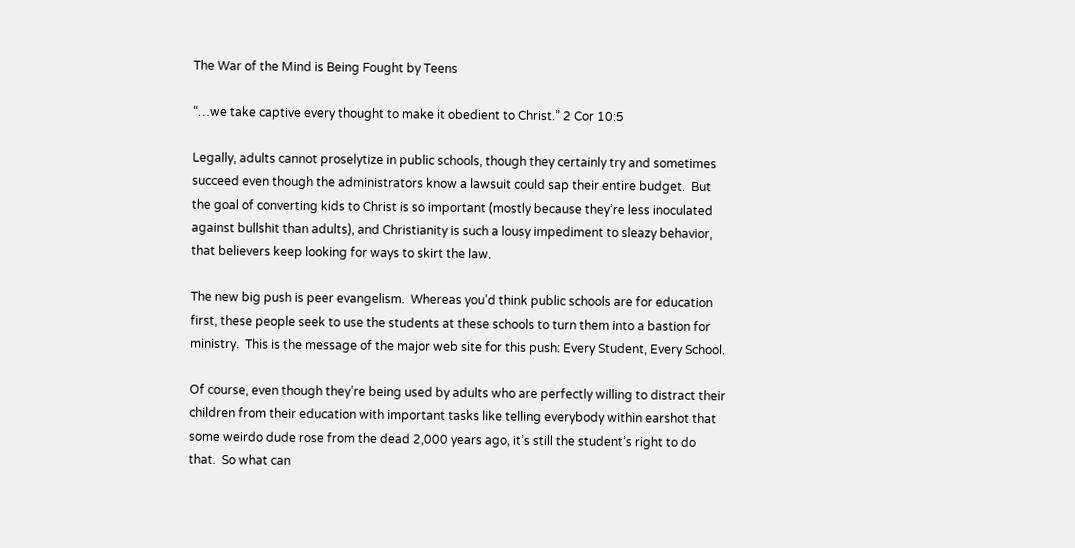The War of the Mind is Being Fought by Teens

“…we take captive every thought to make it obedient to Christ.” 2 Cor 10:5

Legally, adults cannot proselytize in public schools, though they certainly try and sometimes succeed even though the administrators know a lawsuit could sap their entire budget.  But the goal of converting kids to Christ is so important (mostly because they’re less inoculated against bullshit than adults), and Christianity is such a lousy impediment to sleazy behavior, that believers keep looking for ways to skirt the law.

The new big push is peer evangelism.  Whereas you’d think public schools are for education first, these people seek to use the students at these schools to turn them into a bastion for ministry.  This is the message of the major web site for this push: Every Student, Every School.

Of course, even though they’re being used by adults who are perfectly willing to distract their children from their education with important tasks like telling everybody within earshot that some weirdo dude rose from the dead 2,000 years ago, it’s still the student’s right to do that.  So what can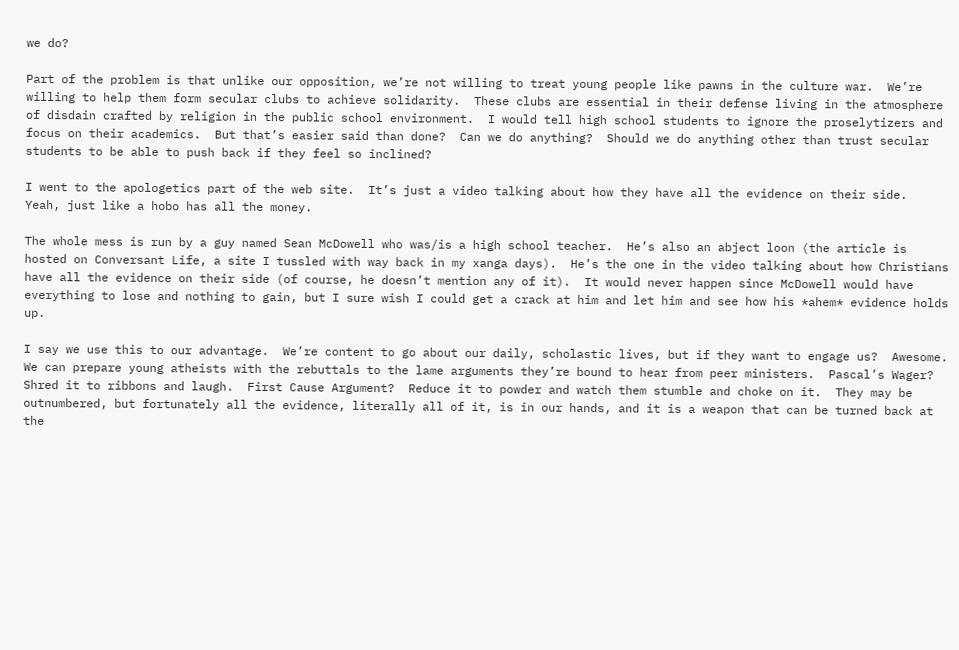we do?

Part of the problem is that unlike our opposition, we’re not willing to treat young people like pawns in the culture war.  We’re willing to help them form secular clubs to achieve solidarity.  These clubs are essential in their defense living in the atmosphere of disdain crafted by religion in the public school environment.  I would tell high school students to ignore the proselytizers and focus on their academics.  But that’s easier said than done?  Can we do anything?  Should we do anything other than trust secular students to be able to push back if they feel so inclined?

I went to the apologetics part of the web site.  It’s just a video talking about how they have all the evidence on their side.  Yeah, just like a hobo has all the money.

The whole mess is run by a guy named Sean McDowell who was/is a high school teacher.  He’s also an abject loon (the article is hosted on Conversant Life, a site I tussled with way back in my xanga days).  He’s the one in the video talking about how Christians have all the evidence on their side (of course, he doesn’t mention any of it).  It would never happen since McDowell would have everything to lose and nothing to gain, but I sure wish I could get a crack at him and let him and see how his *ahem* evidence holds up.

I say we use this to our advantage.  We’re content to go about our daily, scholastic lives, but if they want to engage us?  Awesome.  We can prepare young atheists with the rebuttals to the lame arguments they’re bound to hear from peer ministers.  Pascal’s Wager?  Shred it to ribbons and laugh.  First Cause Argument?  Reduce it to powder and watch them stumble and choke on it.  They may be outnumbered, but fortunately all the evidence, literally all of it, is in our hands, and it is a weapon that can be turned back at the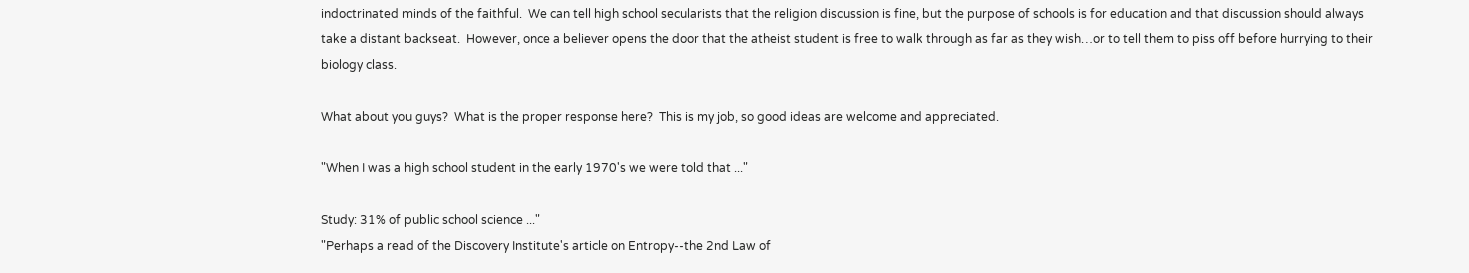indoctrinated minds of the faithful.  We can tell high school secularists that the religion discussion is fine, but the purpose of schools is for education and that discussion should always take a distant backseat.  However, once a believer opens the door that the atheist student is free to walk through as far as they wish…or to tell them to piss off before hurrying to their biology class.

What about you guys?  What is the proper response here?  This is my job, so good ideas are welcome and appreciated.

"When I was a high school student in the early 1970's we were told that ..."

Study: 31% of public school science ..."
"Perhaps a read of the Discovery Institute's article on Entropy--the 2nd Law of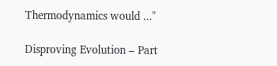Thermodynamics would ..."

Disproving Evolution – Part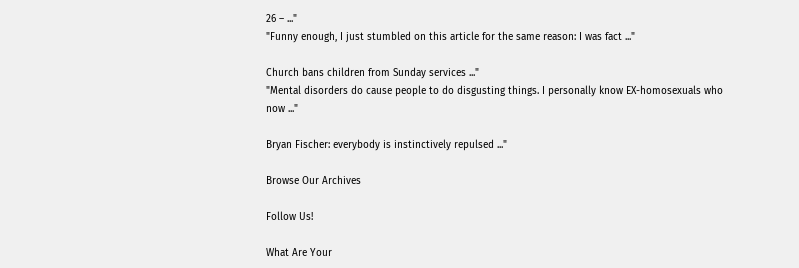26 – ..."
"Funny enough, I just stumbled on this article for the same reason: I was fact ..."

Church bans children from Sunday services ..."
"Mental disorders do cause people to do disgusting things. I personally know EX-homosexuals who now ..."

Bryan Fischer: everybody is instinctively repulsed ..."

Browse Our Archives

Follow Us!

What Are Your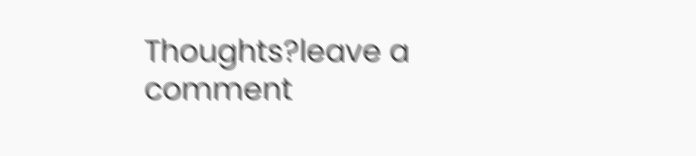Thoughts?leave a comment